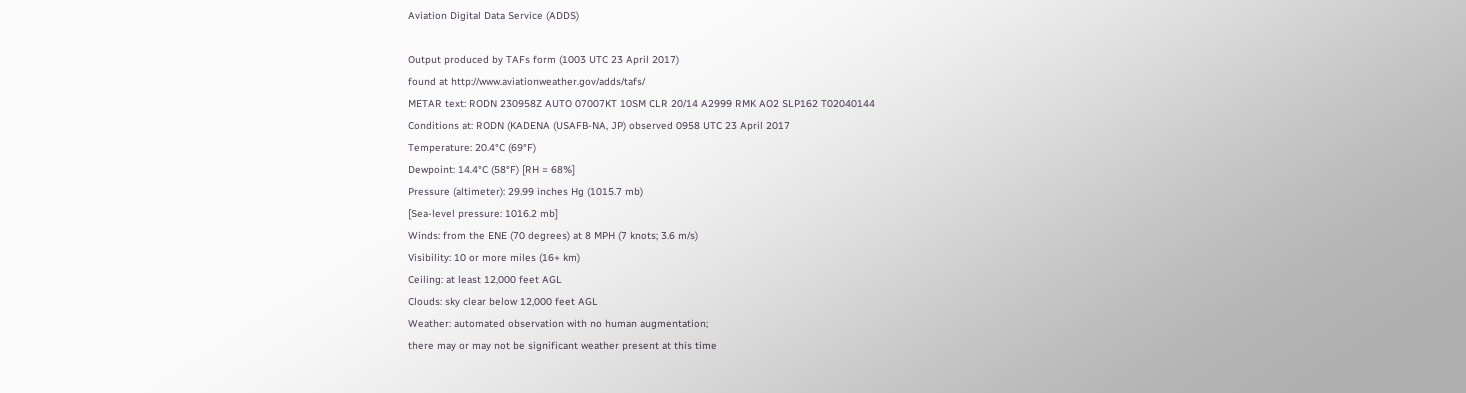Aviation Digital Data Service (ADDS)

Output produced by TAFs form (1003 UTC 23 April 2017)
found at http://www.aviationweather.gov/adds/tafs/
METAR text: RODN 230958Z AUTO 07007KT 10SM CLR 20/14 A2999 RMK AO2 SLP162 T02040144
Conditions at: RODN (KADENA (USAFB-NA, JP) observed 0958 UTC 23 April 2017
Temperature: 20.4°C (69°F)
Dewpoint: 14.4°C (58°F) [RH = 68%]
Pressure (altimeter): 29.99 inches Hg (1015.7 mb)
[Sea-level pressure: 1016.2 mb]
Winds: from the ENE (70 degrees) at 8 MPH (7 knots; 3.6 m/s)
Visibility: 10 or more miles (16+ km)
Ceiling: at least 12,000 feet AGL
Clouds: sky clear below 12,000 feet AGL
Weather: automated observation with no human augmentation;
there may or may not be significant weather present at this time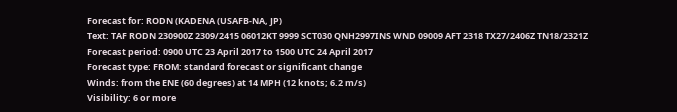Forecast for: RODN (KADENA (USAFB-NA, JP)
Text: TAF RODN 230900Z 2309/2415 06012KT 9999 SCT030 QNH2997INS WND 09009 AFT 2318 TX27/2406Z TN18/2321Z
Forecast period: 0900 UTC 23 April 2017 to 1500 UTC 24 April 2017
Forecast type: FROM: standard forecast or significant change
Winds: from the ENE (60 degrees) at 14 MPH (12 knots; 6.2 m/s)
Visibility: 6 or more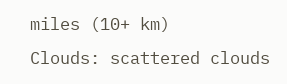miles (10+ km)
Clouds: scattered clouds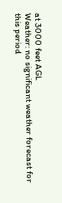at 3000 feet AGL
Weather: no significant weather forecast for this period